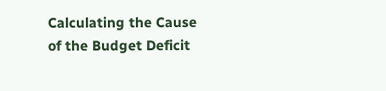Calculating the Cause of the Budget Deficit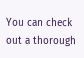You can check out a thorough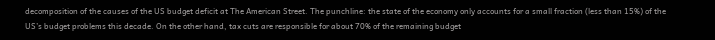decomposition of the causes of the US budget deficit at The American Street. The punchline: the state of the economy only accounts for a small fraction (less than 15%) of the US’s budget problems this decade. On the other hand, tax cuts are responsible for about 70% of the remaining budget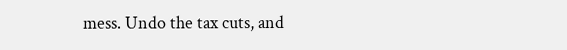mess. Undo the tax cuts, and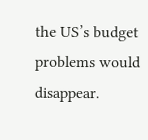the US’s budget problems would disappear.